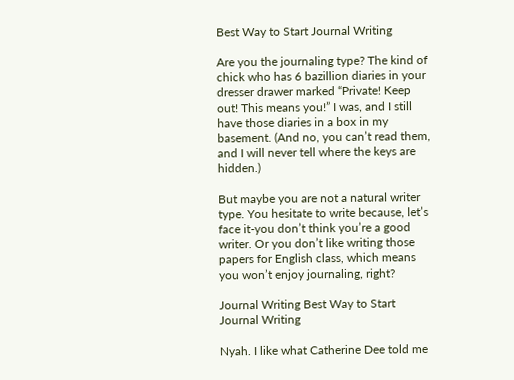Best Way to Start Journal Writing

Are you the journaling type? The kind of chick who has 6 bazillion diaries in your dresser drawer marked “Private! Keep out! This means you!” I was, and I still have those diaries in a box in my basement. (And no, you can’t read them, and I will never tell where the keys are hidden.)

But maybe you are not a natural writer type. You hesitate to write because, let’s face it-you don’t think you’re a good writer. Or you don’t like writing those papers for English class, which means you won’t enjoy journaling, right?

Journal Writing Best Way to Start Journal Writing

Nyah. I like what Catherine Dee told me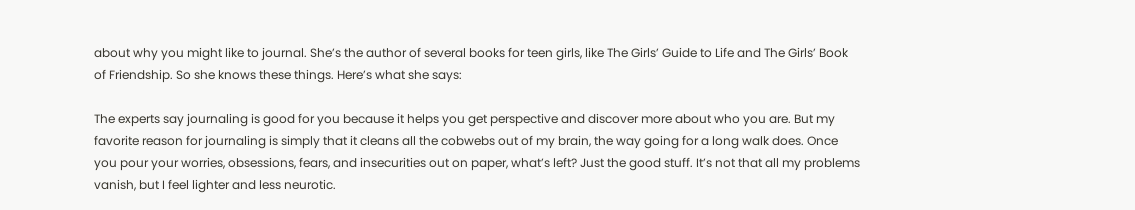about why you might like to journal. She’s the author of several books for teen girls, like The Girls’ Guide to Life and The Girls’ Book of Friendship. So she knows these things. Here’s what she says:

The experts say journaling is good for you because it helps you get perspective and discover more about who you are. But my favorite reason for journaling is simply that it cleans all the cobwebs out of my brain, the way going for a long walk does. Once you pour your worries, obsessions, fears, and insecurities out on paper, what’s left? Just the good stuff. It’s not that all my problems vanish, but I feel lighter and less neurotic.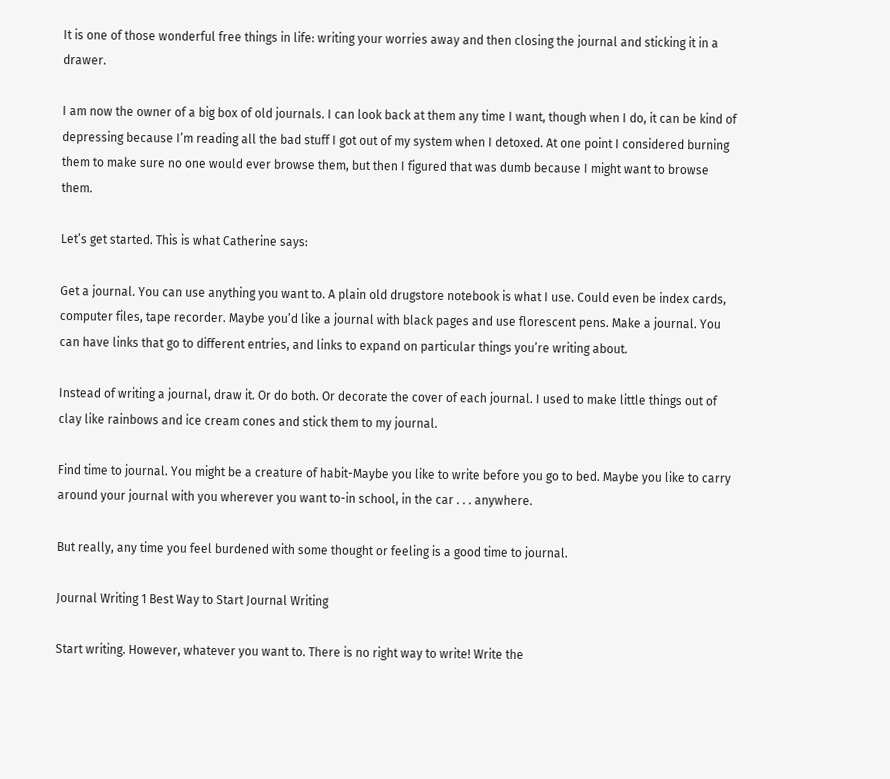It is one of those wonderful free things in life: writing your worries away and then closing the journal and sticking it in a drawer.

I am now the owner of a big box of old journals. I can look back at them any time I want, though when I do, it can be kind of depressing because I’m reading all the bad stuff I got out of my system when I detoxed. At one point I considered burning them to make sure no one would ever browse them, but then I figured that was dumb because I might want to browse them.

Let’s get started. This is what Catherine says:

Get a journal. You can use anything you want to. A plain old drugstore notebook is what I use. Could even be index cards, computer files, tape recorder. Maybe you’d like a journal with black pages and use florescent pens. Make a journal. You can have links that go to different entries, and links to expand on particular things you’re writing about.

Instead of writing a journal, draw it. Or do both. Or decorate the cover of each journal. I used to make little things out of clay like rainbows and ice cream cones and stick them to my journal.

Find time to journal. You might be a creature of habit-Maybe you like to write before you go to bed. Maybe you like to carry around your journal with you wherever you want to-in school, in the car . . . anywhere.

But really, any time you feel burdened with some thought or feeling is a good time to journal.

Journal Writing 1 Best Way to Start Journal Writing

Start writing. However, whatever you want to. There is no right way to write! Write the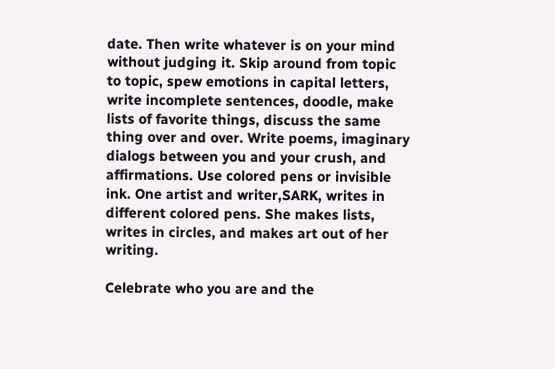date. Then write whatever is on your mind without judging it. Skip around from topic to topic, spew emotions in capital letters, write incomplete sentences, doodle, make lists of favorite things, discuss the same thing over and over. Write poems, imaginary dialogs between you and your crush, and affirmations. Use colored pens or invisible ink. One artist and writer,SARK, writes in different colored pens. She makes lists, writes in circles, and makes art out of her writing.

Celebrate who you are and the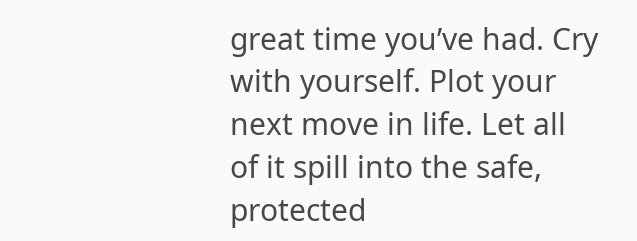great time you’ve had. Cry with yourself. Plot your next move in life. Let all of it spill into the safe, protected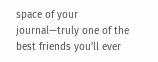space of your journal—truly one of the best friends you’ll ever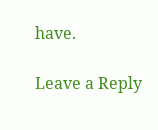have.

Leave a Reply